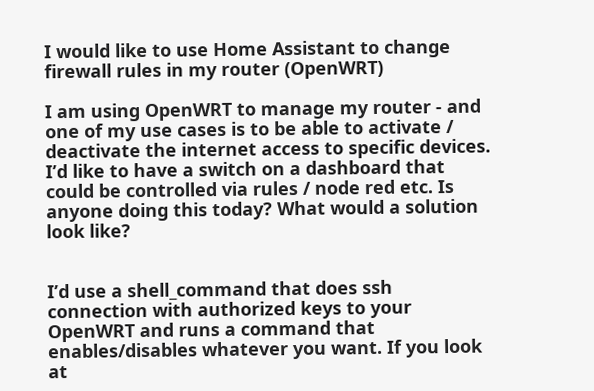I would like to use Home Assistant to change firewall rules in my router (OpenWRT)

I am using OpenWRT to manage my router - and one of my use cases is to be able to activate / deactivate the internet access to specific devices. I’d like to have a switch on a dashboard that could be controlled via rules / node red etc. Is anyone doing this today? What would a solution look like?


I’d use a shell_command that does ssh connection with authorized keys to your OpenWRT and runs a command that enables/disables whatever you want. If you look at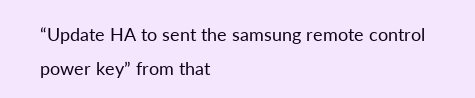“Update HA to sent the samsung remote control power key” from that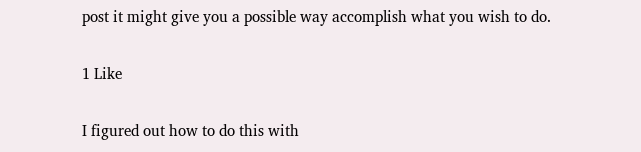post it might give you a possible way accomplish what you wish to do.

1 Like

I figured out how to do this with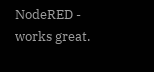NodeRED - works great.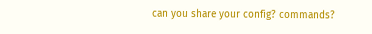can you share your config? commands?